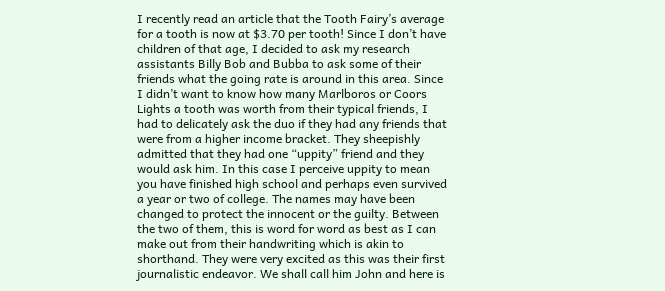I recently read an article that the Tooth Fairy’s average for a tooth is now at $3.70 per tooth! Since I don’t have children of that age, I decided to ask my research assistants Billy Bob and Bubba to ask some of their friends what the going rate is around in this area. Since I didn’t want to know how many Marlboros or Coors Lights a tooth was worth from their typical friends, I had to delicately ask the duo if they had any friends that were from a higher income bracket. They sheepishly admitted that they had one “uppity” friend and they would ask him. In this case I perceive uppity to mean you have finished high school and perhaps even survived a year or two of college. The names may have been changed to protect the innocent or the guilty. Between the two of them, this is word for word as best as I can make out from their handwriting which is akin to shorthand. They were very excited as this was their first journalistic endeavor. We shall call him John and here is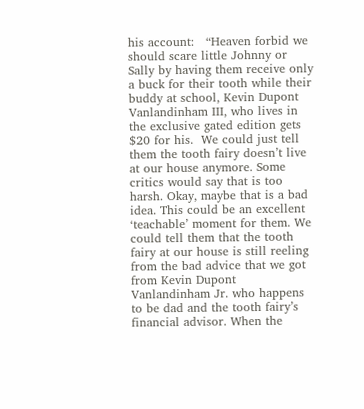his account:   “Heaven forbid we should scare little Johnny or Sally by having them receive only a buck for their tooth while their buddy at school, Kevin Dupont Vanlandinham III, who lives in the exclusive gated edition gets $20 for his.  We could just tell them the tooth fairy doesn’t live at our house anymore. Some critics would say that is too harsh. Okay, maybe that is a bad idea. This could be an excellent ‘teachable’ moment for them. We could tell them that the tooth fairy at our house is still reeling from the bad advice that we got from Kevin Dupont Vanlandinham Jr. who happens to be dad and the tooth fairy’s  financial advisor. When the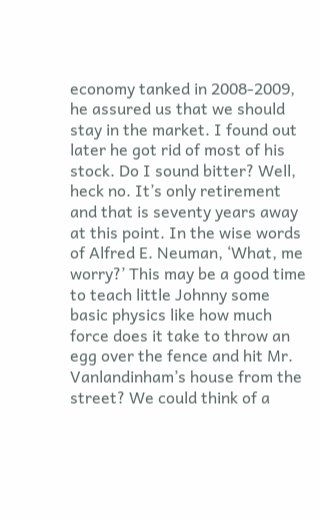economy tanked in 2008-2009, he assured us that we should stay in the market. I found out later he got rid of most of his stock. Do I sound bitter? Well, heck no. It’s only retirement and that is seventy years away at this point. In the wise words of Alfred E. Neuman, ‘What, me worry?’ This may be a good time to teach little Johnny some basic physics like how much force does it take to throw an egg over the fence and hit Mr. Vanlandinham’s house from the street? We could think of a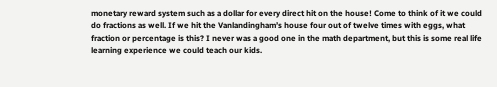monetary reward system such as a dollar for every direct hit on the house! Come to think of it we could do fractions as well. If we hit the Vanlandingham’s house four out of twelve times with eggs, what fraction or percentage is this? I never was a good one in the math department, but this is some real life learning experience we could teach our kids.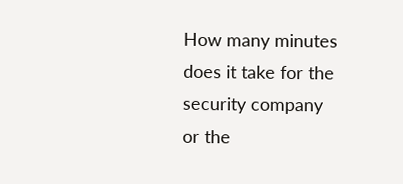How many minutes does it take for the security company or the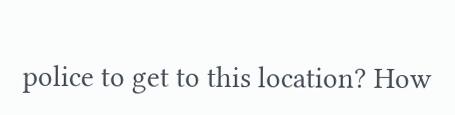police to get to this location? How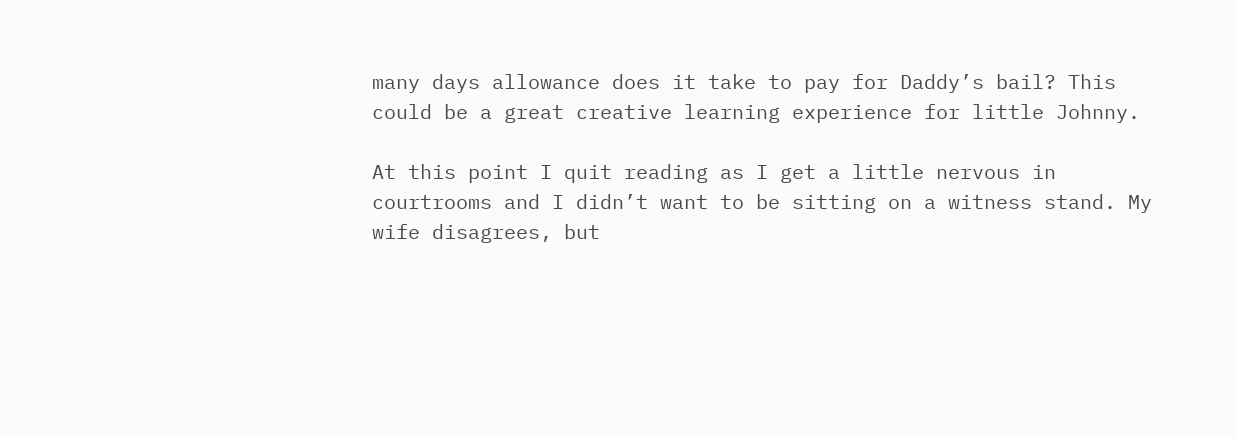many days allowance does it take to pay for Daddy’s bail? This could be a great creative learning experience for little Johnny.

At this point I quit reading as I get a little nervous in courtrooms and I didn’t want to be sitting on a witness stand. My wife disagrees, but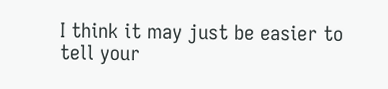I think it may just be easier to tell your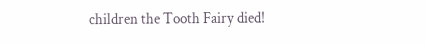children the Tooth Fairy died!